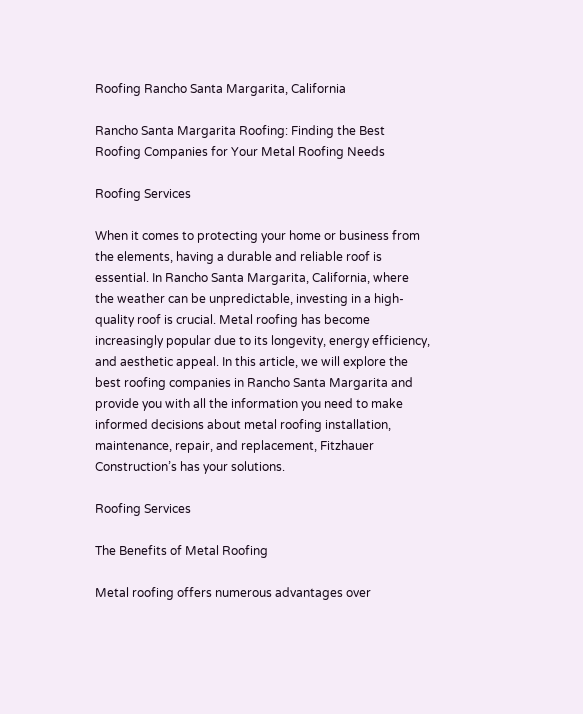Roofing Rancho Santa Margarita, California

Rancho Santa Margarita Roofing: Finding the Best Roofing Companies for Your Metal Roofing Needs

Roofing Services

When it comes to protecting your home or business from the elements, having a durable and reliable roof is essential. In Rancho Santa Margarita, California, where the weather can be unpredictable, investing in a high-quality roof is crucial. Metal roofing has become increasingly popular due to its longevity, energy efficiency, and aesthetic appeal. In this article, we will explore the best roofing companies in Rancho Santa Margarita and provide you with all the information you need to make informed decisions about metal roofing installation, maintenance, repair, and replacement, Fitzhauer Construction’s has your solutions.

Roofing Services

The Benefits of Metal Roofing

Metal roofing offers numerous advantages over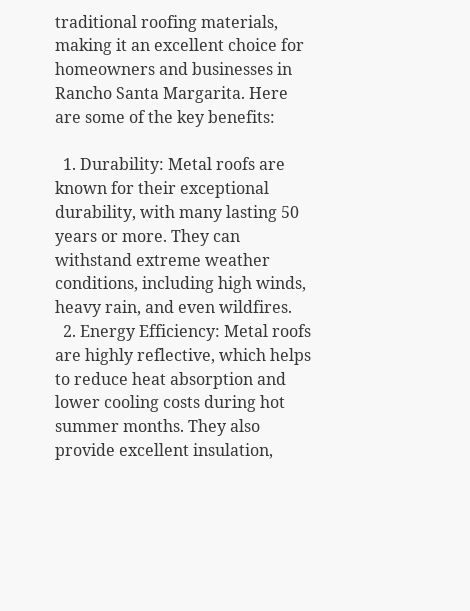traditional roofing materials, making it an excellent choice for homeowners and businesses in Rancho Santa Margarita. Here are some of the key benefits:

  1. Durability: Metal roofs are known for their exceptional durability, with many lasting 50 years or more. They can withstand extreme weather conditions, including high winds, heavy rain, and even wildfires.
  2. Energy Efficiency: Metal roofs are highly reflective, which helps to reduce heat absorption and lower cooling costs during hot summer months. They also provide excellent insulation,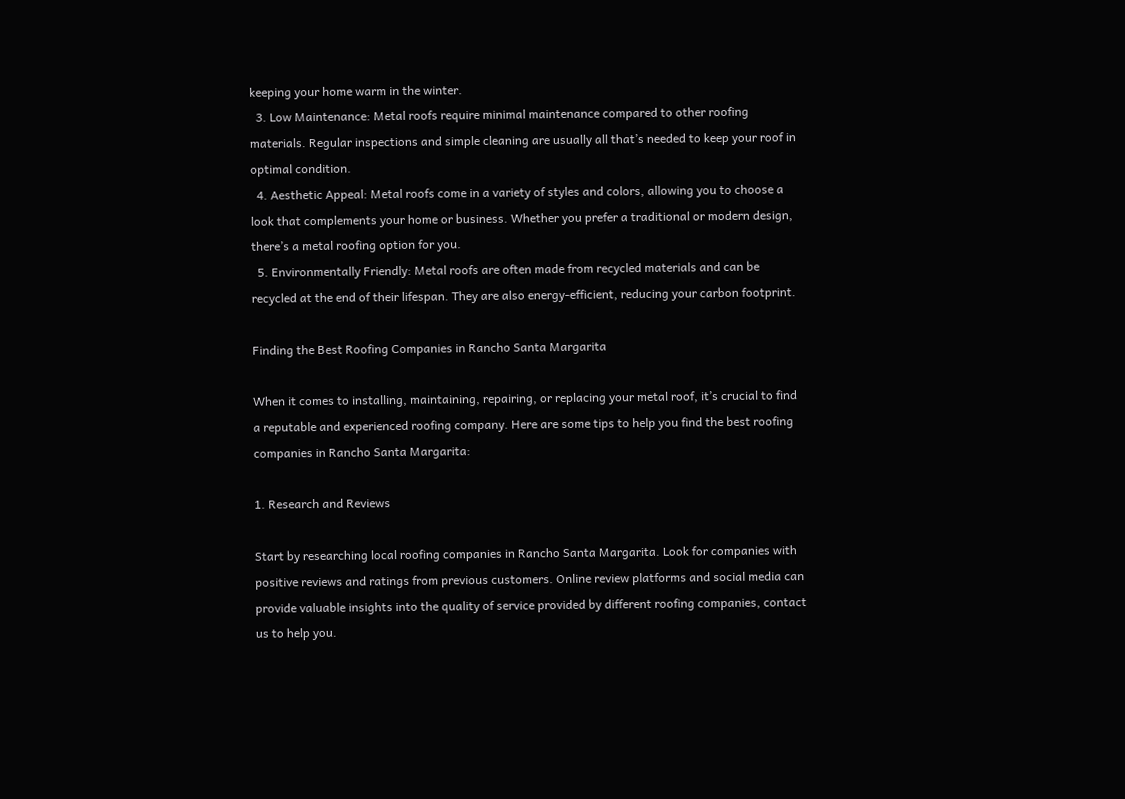keeping your home warm in the winter.
  3. Low Maintenance: Metal roofs require minimal maintenance compared to other roofing materials. Regular inspections and simple cleaning are usually all that’s needed to keep your roof in optimal condition.
  4. Aesthetic Appeal: Metal roofs come in a variety of styles and colors, allowing you to choose a look that complements your home or business. Whether you prefer a traditional or modern design, there’s a metal roofing option for you.
  5. Environmentally Friendly: Metal roofs are often made from recycled materials and can be recycled at the end of their lifespan. They are also energy-efficient, reducing your carbon footprint.

Finding the Best Roofing Companies in Rancho Santa Margarita

When it comes to installing, maintaining, repairing, or replacing your metal roof, it’s crucial to find a reputable and experienced roofing company. Here are some tips to help you find the best roofing companies in Rancho Santa Margarita:

1. Research and Reviews

Start by researching local roofing companies in Rancho Santa Margarita. Look for companies with positive reviews and ratings from previous customers. Online review platforms and social media can provide valuable insights into the quality of service provided by different roofing companies, contact us to help you.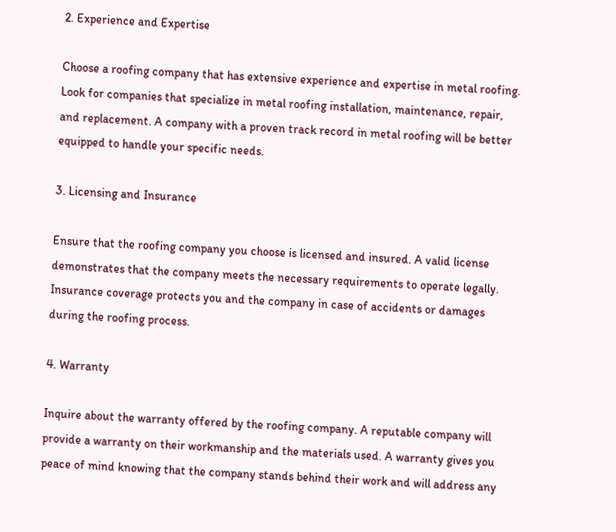2. Experience and Expertise

Choose a roofing company that has extensive experience and expertise in metal roofing. Look for companies that specialize in metal roofing installation, maintenance, repair, and replacement. A company with a proven track record in metal roofing will be better equipped to handle your specific needs.

3. Licensing and Insurance

Ensure that the roofing company you choose is licensed and insured. A valid license demonstrates that the company meets the necessary requirements to operate legally. Insurance coverage protects you and the company in case of accidents or damages during the roofing process.

4. Warranty

Inquire about the warranty offered by the roofing company. A reputable company will provide a warranty on their workmanship and the materials used. A warranty gives you peace of mind knowing that the company stands behind their work and will address any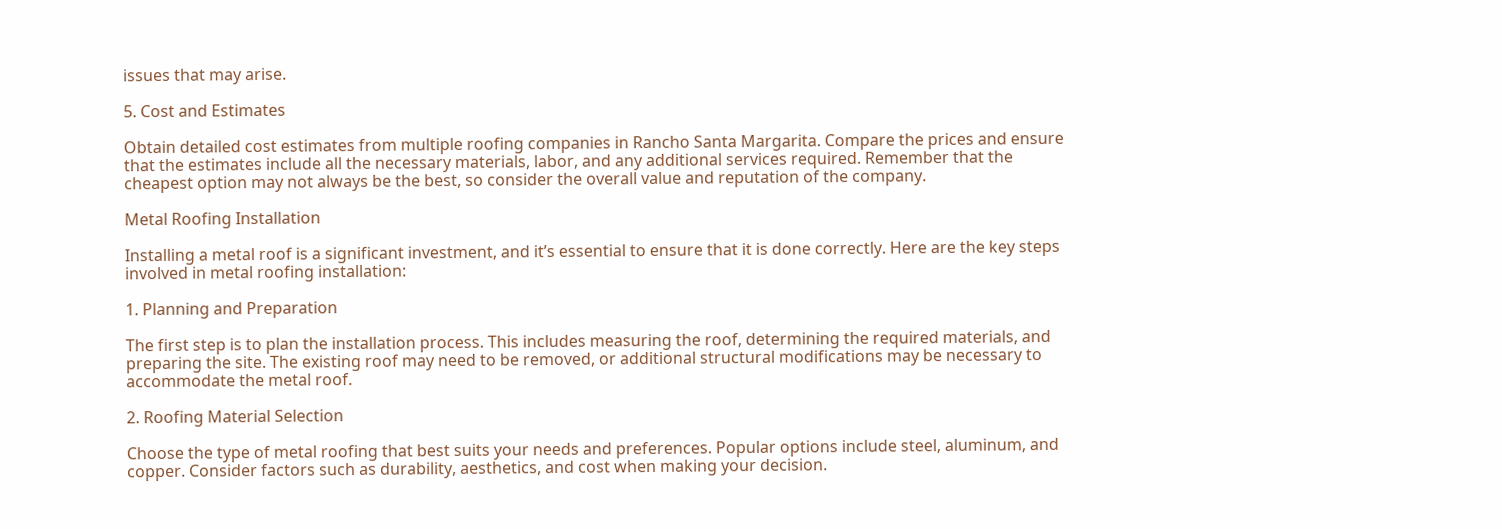issues that may arise.

5. Cost and Estimates

Obtain detailed cost estimates from multiple roofing companies in Rancho Santa Margarita. Compare the prices and ensure that the estimates include all the necessary materials, labor, and any additional services required. Remember that the cheapest option may not always be the best, so consider the overall value and reputation of the company.

Metal Roofing Installation

Installing a metal roof is a significant investment, and it’s essential to ensure that it is done correctly. Here are the key steps involved in metal roofing installation:

1. Planning and Preparation

The first step is to plan the installation process. This includes measuring the roof, determining the required materials, and preparing the site. The existing roof may need to be removed, or additional structural modifications may be necessary to accommodate the metal roof.

2. Roofing Material Selection

Choose the type of metal roofing that best suits your needs and preferences. Popular options include steel, aluminum, and copper. Consider factors such as durability, aesthetics, and cost when making your decision.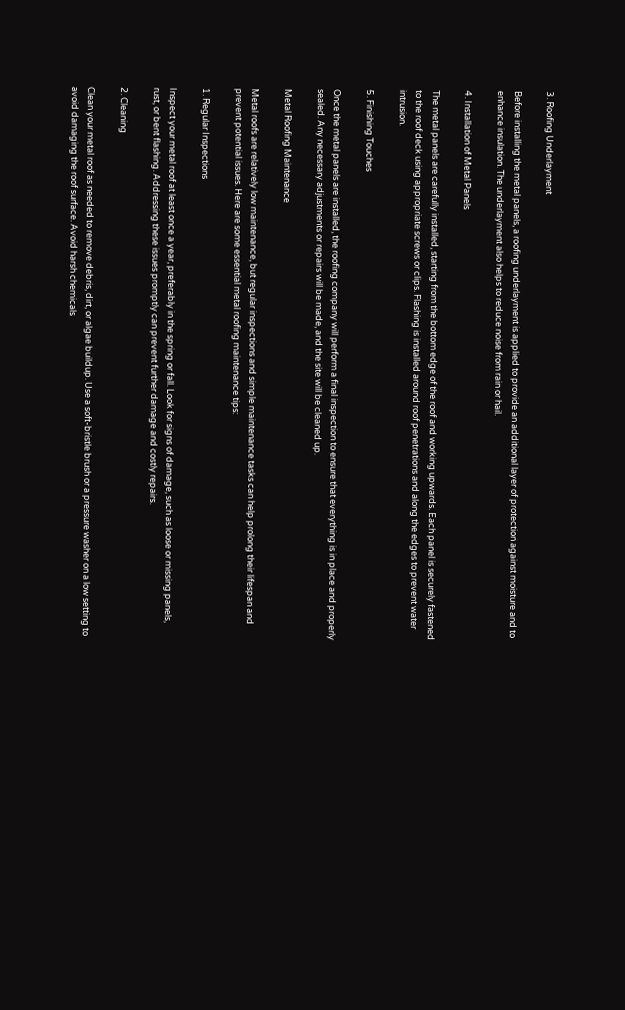3. Roofing Underlayment

Before installing the metal panels, a roofing underlayment is applied to provide an additional layer of protection against moisture and to enhance insulation. The underlayment also helps to reduce noise from rain or hail.

4. Installation of Metal Panels

The metal panels are carefully installed, starting from the bottom edge of the roof and working upwards. Each panel is securely fastened to the roof deck using appropriate screws or clips. Flashing is installed around roof penetrations and along the edges to prevent water intrusion.

5. Finishing Touches

Once the metal panels are installed, the roofing company will perform a final inspection to ensure that everything is in place and properly sealed. Any necessary adjustments or repairs will be made, and the site will be cleaned up.

Metal Roofing Maintenance

Metal roofs are relatively low maintenance, but regular inspections and simple maintenance tasks can help prolong their lifespan and prevent potential issues. Here are some essential metal roofing maintenance tips:

1. Regular Inspections

Inspect your metal roof at least once a year, preferably in the spring or fall. Look for signs of damage, such as loose or missing panels, rust, or bent flashing. Addressing these issues promptly can prevent further damage and costly repairs.

2. Cleaning

Clean your metal roof as needed to remove debris, dirt, or algae buildup. Use a soft-bristle brush or a pressure washer on a low setting to avoid damaging the roof surface. Avoid harsh chemicals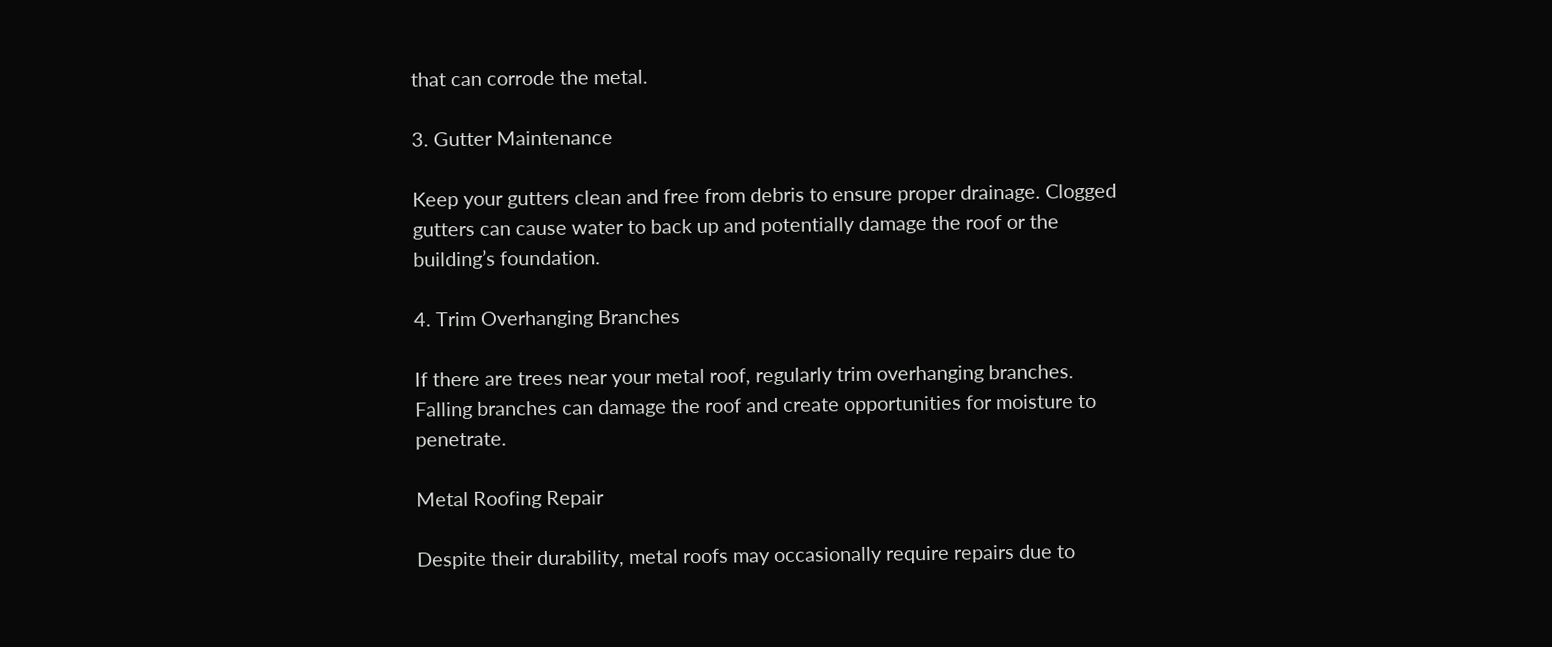that can corrode the metal.

3. Gutter Maintenance

Keep your gutters clean and free from debris to ensure proper drainage. Clogged gutters can cause water to back up and potentially damage the roof or the building’s foundation.

4. Trim Overhanging Branches

If there are trees near your metal roof, regularly trim overhanging branches. Falling branches can damage the roof and create opportunities for moisture to penetrate.

Metal Roofing Repair

Despite their durability, metal roofs may occasionally require repairs due to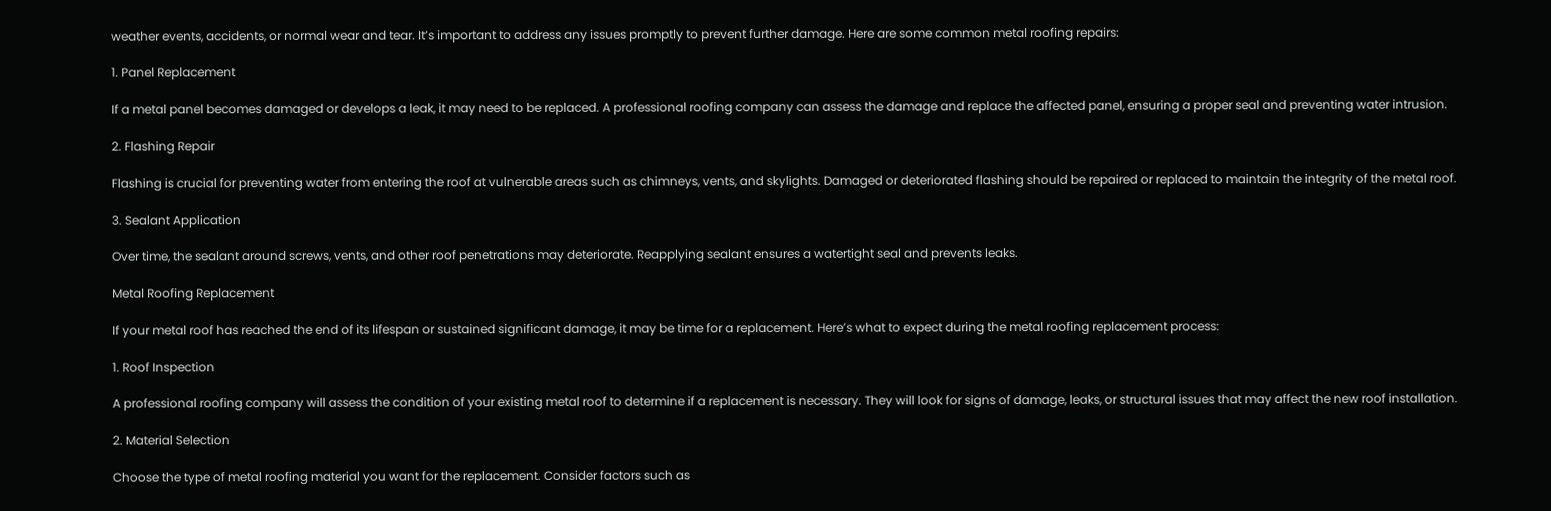weather events, accidents, or normal wear and tear. It’s important to address any issues promptly to prevent further damage. Here are some common metal roofing repairs:

1. Panel Replacement

If a metal panel becomes damaged or develops a leak, it may need to be replaced. A professional roofing company can assess the damage and replace the affected panel, ensuring a proper seal and preventing water intrusion.

2. Flashing Repair

Flashing is crucial for preventing water from entering the roof at vulnerable areas such as chimneys, vents, and skylights. Damaged or deteriorated flashing should be repaired or replaced to maintain the integrity of the metal roof.

3. Sealant Application

Over time, the sealant around screws, vents, and other roof penetrations may deteriorate. Reapplying sealant ensures a watertight seal and prevents leaks.

Metal Roofing Replacement

If your metal roof has reached the end of its lifespan or sustained significant damage, it may be time for a replacement. Here’s what to expect during the metal roofing replacement process:

1. Roof Inspection

A professional roofing company will assess the condition of your existing metal roof to determine if a replacement is necessary. They will look for signs of damage, leaks, or structural issues that may affect the new roof installation.

2. Material Selection

Choose the type of metal roofing material you want for the replacement. Consider factors such as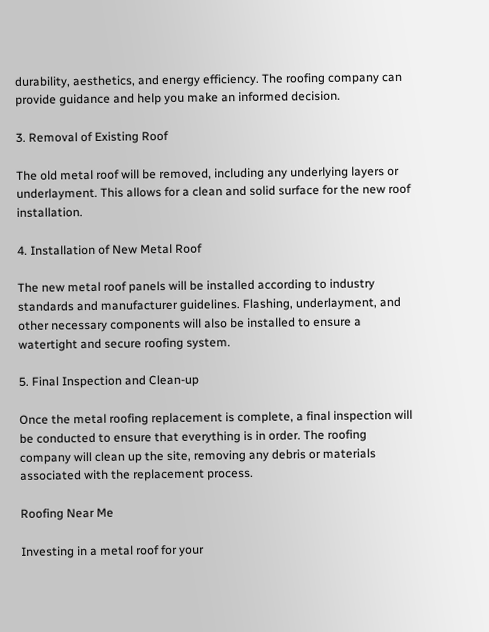durability, aesthetics, and energy efficiency. The roofing company can provide guidance and help you make an informed decision.

3. Removal of Existing Roof

The old metal roof will be removed, including any underlying layers or underlayment. This allows for a clean and solid surface for the new roof installation.

4. Installation of New Metal Roof

The new metal roof panels will be installed according to industry standards and manufacturer guidelines. Flashing, underlayment, and other necessary components will also be installed to ensure a watertight and secure roofing system.

5. Final Inspection and Clean-up

Once the metal roofing replacement is complete, a final inspection will be conducted to ensure that everything is in order. The roofing company will clean up the site, removing any debris or materials associated with the replacement process.

Roofing Near Me

Investing in a metal roof for your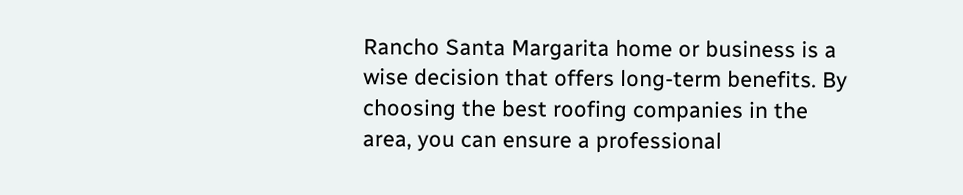Rancho Santa Margarita home or business is a wise decision that offers long-term benefits. By choosing the best roofing companies in the area, you can ensure a professional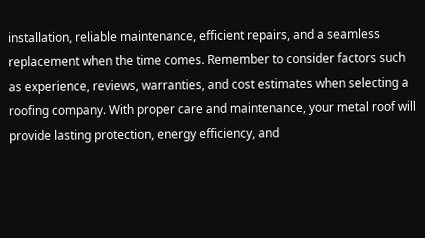installation, reliable maintenance, efficient repairs, and a seamless replacement when the time comes. Remember to consider factors such as experience, reviews, warranties, and cost estimates when selecting a roofing company. With proper care and maintenance, your metal roof will provide lasting protection, energy efficiency, and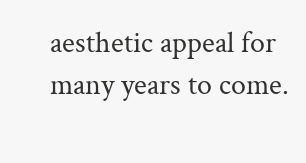aesthetic appeal for many years to come.